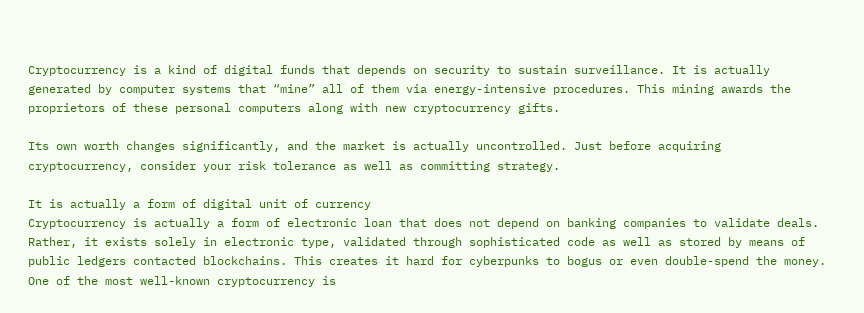Cryptocurrency is a kind of digital funds that depends on security to sustain surveillance. It is actually generated by computer systems that “mine” all of them via energy-intensive procedures. This mining awards the proprietors of these personal computers along with new cryptocurrency gifts.

Its own worth changes significantly, and the market is actually uncontrolled. Just before acquiring cryptocurrency, consider your risk tolerance as well as committing strategy.

It is actually a form of digital unit of currency
Cryptocurrency is actually a form of electronic loan that does not depend on banking companies to validate deals. Rather, it exists solely in electronic type, validated through sophisticated code as well as stored by means of public ledgers contacted blockchains. This creates it hard for cyberpunks to bogus or even double-spend the money. One of the most well-known cryptocurrency is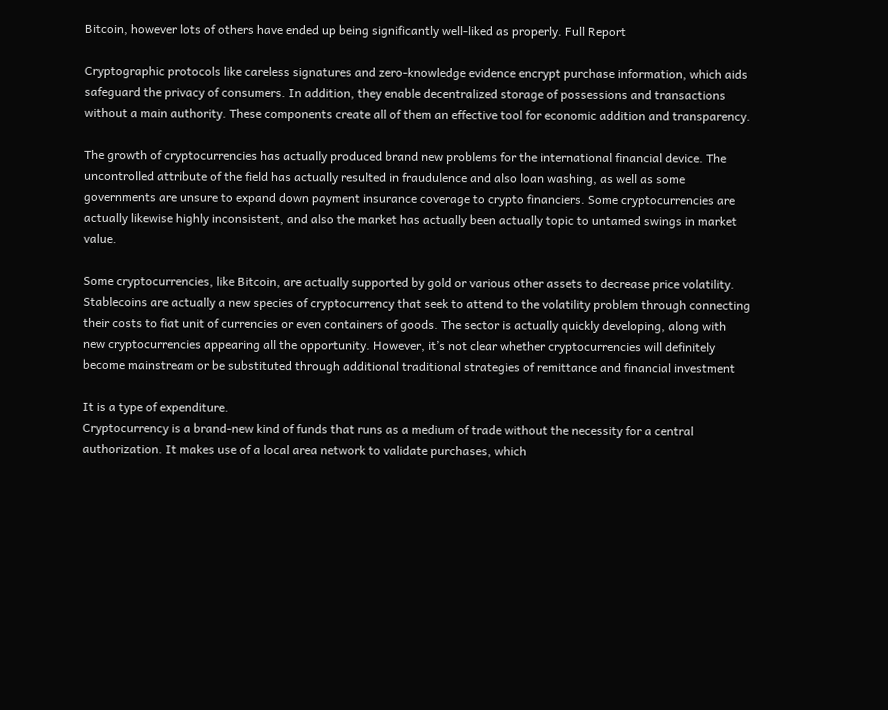Bitcoin, however lots of others have ended up being significantly well-liked as properly. Full Report

Cryptographic protocols like careless signatures and zero-knowledge evidence encrypt purchase information, which aids safeguard the privacy of consumers. In addition, they enable decentralized storage of possessions and transactions without a main authority. These components create all of them an effective tool for economic addition and transparency.

The growth of cryptocurrencies has actually produced brand new problems for the international financial device. The uncontrolled attribute of the field has actually resulted in fraudulence and also loan washing, as well as some governments are unsure to expand down payment insurance coverage to crypto financiers. Some cryptocurrencies are actually likewise highly inconsistent, and also the market has actually been actually topic to untamed swings in market value.

Some cryptocurrencies, like Bitcoin, are actually supported by gold or various other assets to decrease price volatility. Stablecoins are actually a new species of cryptocurrency that seek to attend to the volatility problem through connecting their costs to fiat unit of currencies or even containers of goods. The sector is actually quickly developing, along with new cryptocurrencies appearing all the opportunity. However, it’s not clear whether cryptocurrencies will definitely become mainstream or be substituted through additional traditional strategies of remittance and financial investment

It is a type of expenditure.
Cryptocurrency is a brand-new kind of funds that runs as a medium of trade without the necessity for a central authorization. It makes use of a local area network to validate purchases, which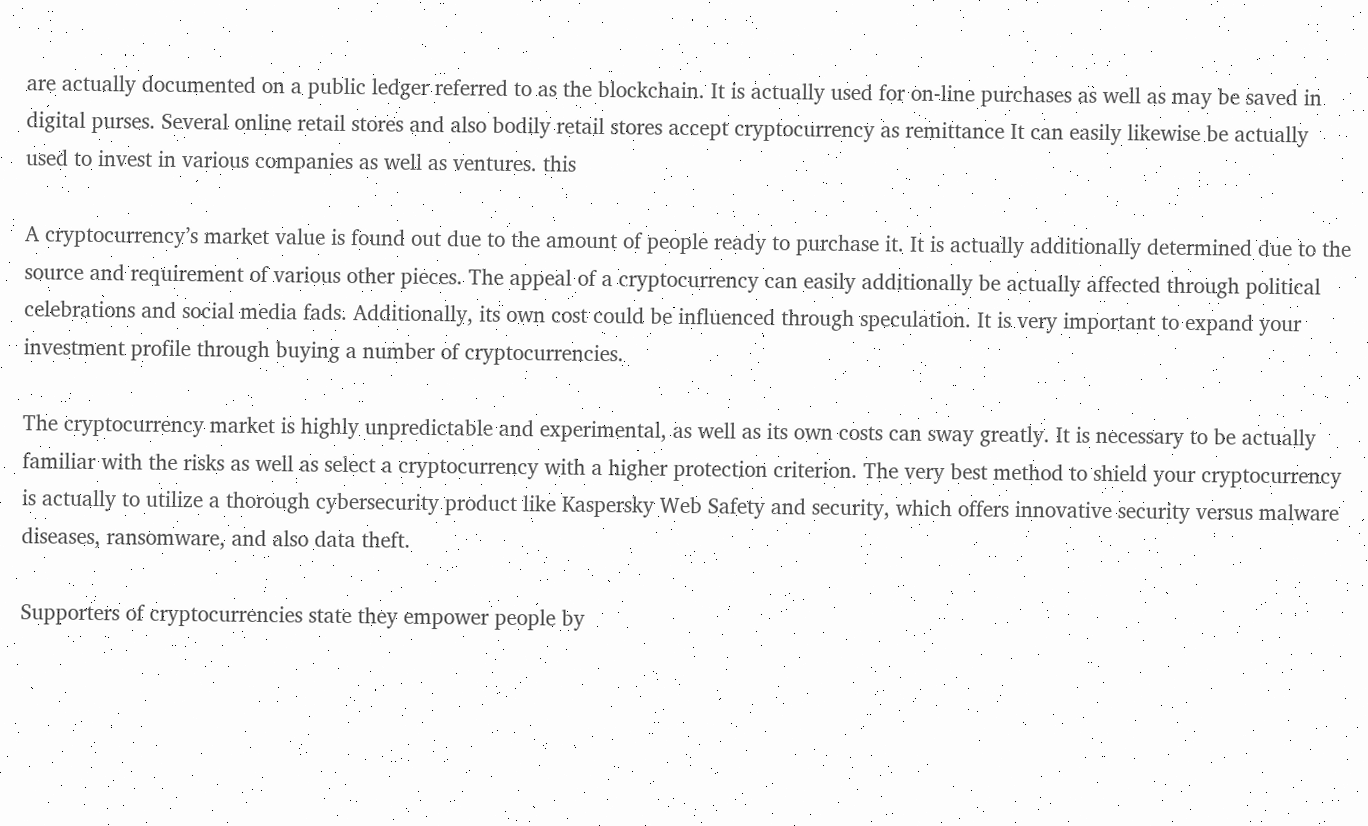are actually documented on a public ledger referred to as the blockchain. It is actually used for on-line purchases as well as may be saved in digital purses. Several online retail stores and also bodily retail stores accept cryptocurrency as remittance It can easily likewise be actually used to invest in various companies as well as ventures. this

A cryptocurrency’s market value is found out due to the amount of people ready to purchase it. It is actually additionally determined due to the source and requirement of various other pieces. The appeal of a cryptocurrency can easily additionally be actually affected through political celebrations and social media fads. Additionally, its own cost could be influenced through speculation. It is very important to expand your investment profile through buying a number of cryptocurrencies.

The cryptocurrency market is highly unpredictable and experimental, as well as its own costs can sway greatly. It is necessary to be actually familiar with the risks as well as select a cryptocurrency with a higher protection criterion. The very best method to shield your cryptocurrency is actually to utilize a thorough cybersecurity product like Kaspersky Web Safety and security, which offers innovative security versus malware diseases, ransomware, and also data theft.

Supporters of cryptocurrencies state they empower people by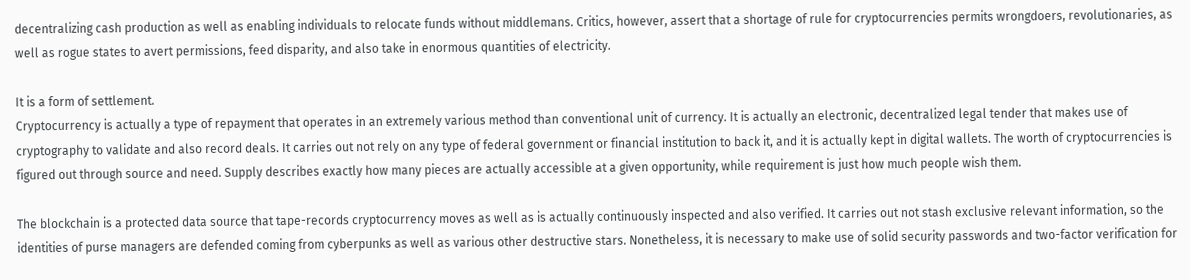decentralizing cash production as well as enabling individuals to relocate funds without middlemans. Critics, however, assert that a shortage of rule for cryptocurrencies permits wrongdoers, revolutionaries, as well as rogue states to avert permissions, feed disparity, and also take in enormous quantities of electricity.

It is a form of settlement.
Cryptocurrency is actually a type of repayment that operates in an extremely various method than conventional unit of currency. It is actually an electronic, decentralized legal tender that makes use of cryptography to validate and also record deals. It carries out not rely on any type of federal government or financial institution to back it, and it is actually kept in digital wallets. The worth of cryptocurrencies is figured out through source and need. Supply describes exactly how many pieces are actually accessible at a given opportunity, while requirement is just how much people wish them.

The blockchain is a protected data source that tape-records cryptocurrency moves as well as is actually continuously inspected and also verified. It carries out not stash exclusive relevant information, so the identities of purse managers are defended coming from cyberpunks as well as various other destructive stars. Nonetheless, it is necessary to make use of solid security passwords and two-factor verification for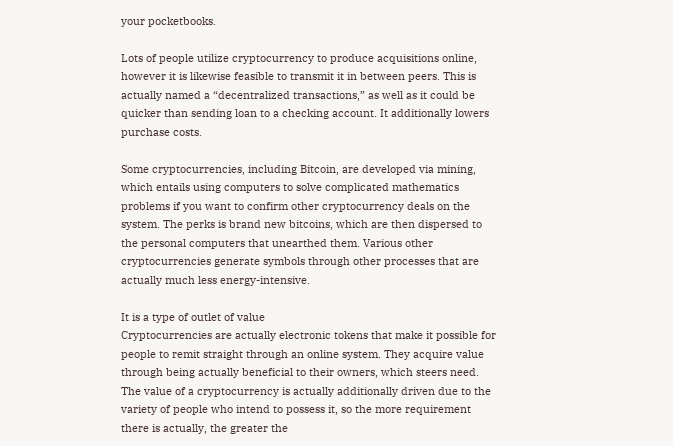your pocketbooks.

Lots of people utilize cryptocurrency to produce acquisitions online, however it is likewise feasible to transmit it in between peers. This is actually named a “decentralized transactions,” as well as it could be quicker than sending loan to a checking account. It additionally lowers purchase costs.

Some cryptocurrencies, including Bitcoin, are developed via mining, which entails using computers to solve complicated mathematics problems if you want to confirm other cryptocurrency deals on the system. The perks is brand new bitcoins, which are then dispersed to the personal computers that unearthed them. Various other cryptocurrencies generate symbols through other processes that are actually much less energy-intensive.

It is a type of outlet of value
Cryptocurrencies are actually electronic tokens that make it possible for people to remit straight through an online system. They acquire value through being actually beneficial to their owners, which steers need. The value of a cryptocurrency is actually additionally driven due to the variety of people who intend to possess it, so the more requirement there is actually, the greater the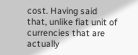cost. Having said that, unlike fiat unit of currencies that are actually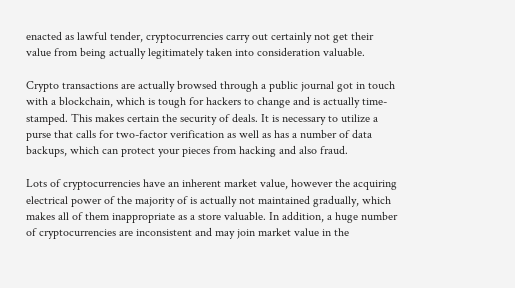enacted as lawful tender, cryptocurrencies carry out certainly not get their value from being actually legitimately taken into consideration valuable.

Crypto transactions are actually browsed through a public journal got in touch with a blockchain, which is tough for hackers to change and is actually time-stamped. This makes certain the security of deals. It is necessary to utilize a purse that calls for two-factor verification as well as has a number of data backups, which can protect your pieces from hacking and also fraud.

Lots of cryptocurrencies have an inherent market value, however the acquiring electrical power of the majority of is actually not maintained gradually, which makes all of them inappropriate as a store valuable. In addition, a huge number of cryptocurrencies are inconsistent and may join market value in the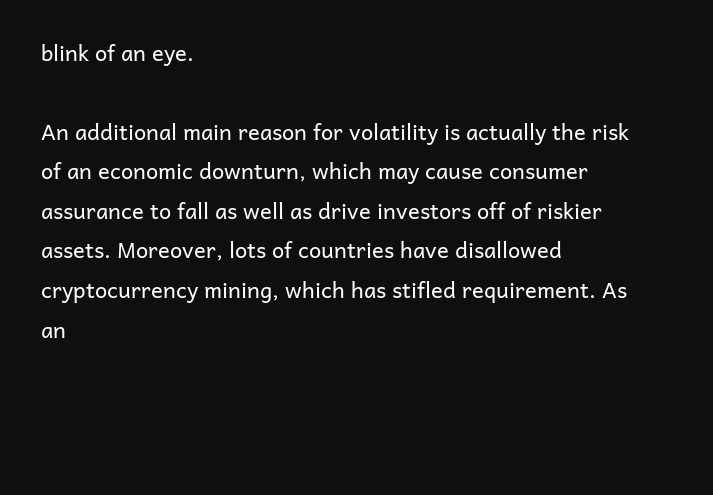blink of an eye.

An additional main reason for volatility is actually the risk of an economic downturn, which may cause consumer assurance to fall as well as drive investors off of riskier assets. Moreover, lots of countries have disallowed cryptocurrency mining, which has stifled requirement. As an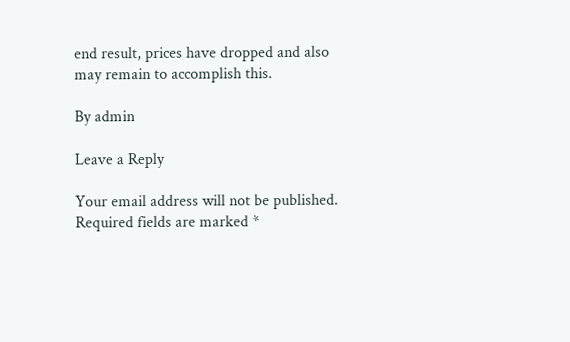end result, prices have dropped and also may remain to accomplish this.

By admin

Leave a Reply

Your email address will not be published. Required fields are marked *